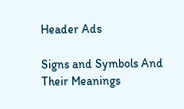Header Ads

Signs and Symbols And Their Meanings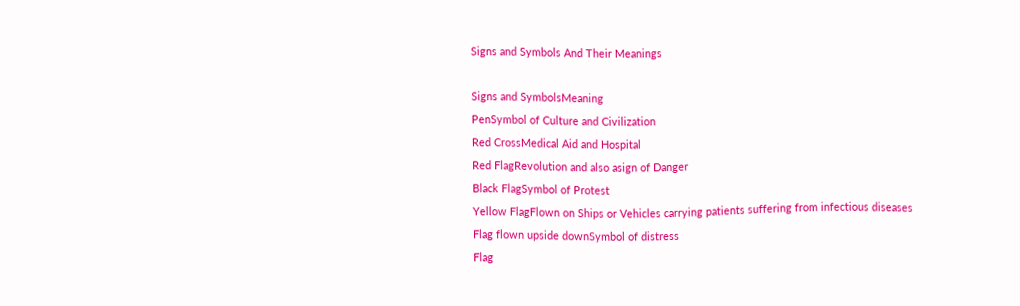Signs and Symbols And Their Meanings

Signs and SymbolsMeaning
PenSymbol of Culture and Civilization
Red CrossMedical Aid and Hospital
Red FlagRevolution and also asign of Danger
Black FlagSymbol of Protest
Yellow FlagFlown on Ships or Vehicles carrying patients suffering from infectious diseases
Flag flown upside downSymbol of distress
Flag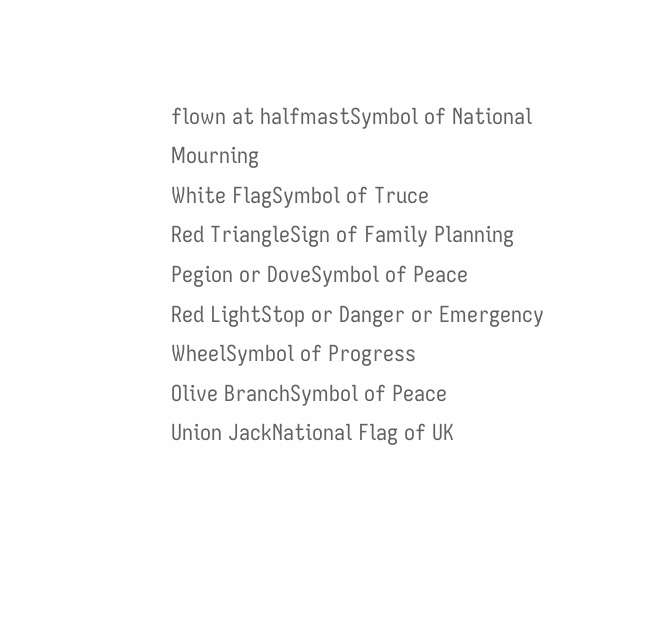flown at halfmastSymbol of National Mourning
White FlagSymbol of Truce
Red TriangleSign of Family Planning
Pegion or DoveSymbol of Peace
Red LightStop or Danger or Emergency
WheelSymbol of Progress
Olive BranchSymbol of Peace
Union JackNational Flag of UK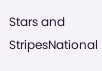Stars and StripesNational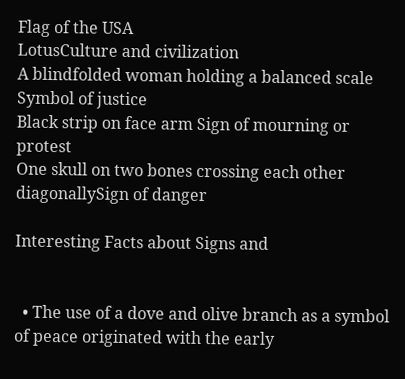Flag of the USA
LotusCulture and civilization
A blindfolded woman holding a balanced scale Symbol of justice
Black strip on face arm Sign of mourning or protest
One skull on two bones crossing each other diagonallySign of danger

Interesting Facts about Signs and


  • The use of a dove and olive branch as a symbol of peace originated with the early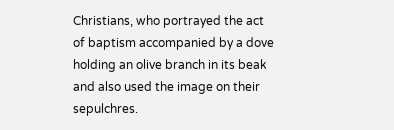Christians, who portrayed the act of baptism accompanied by a dove holding an olive branch in its beak and also used the image on their sepulchres.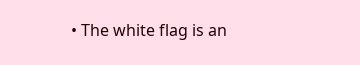• The white flag is an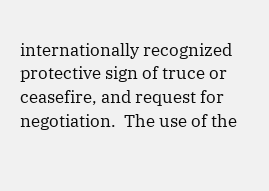internationally recognized protective sign of truce or ceasefire, and request for negotiation.  The use of the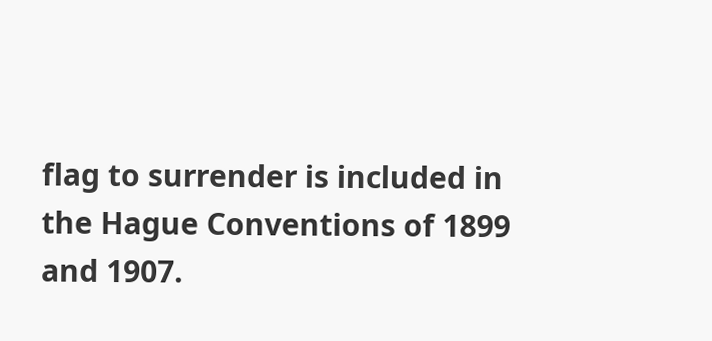flag to surrender is included in the Hague Conventions of 1899 and 1907.